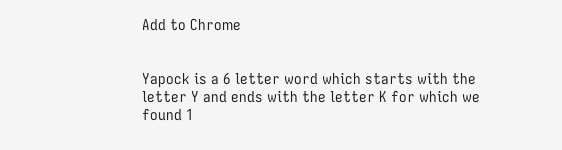Add to Chrome


Yapock is a 6 letter word which starts with the letter Y and ends with the letter K for which we found 1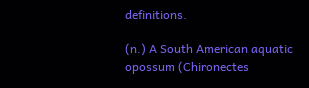definitions.

(n.) A South American aquatic opossum (Chironectes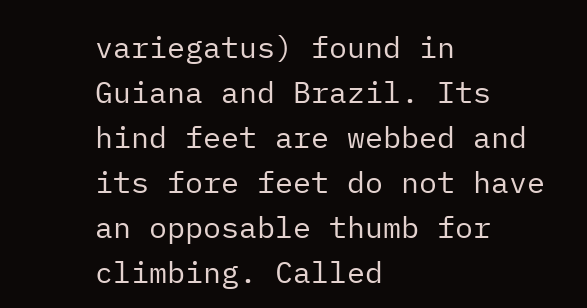variegatus) found in Guiana and Brazil. Its hind feet are webbed and its fore feet do not have an opposable thumb for climbing. Called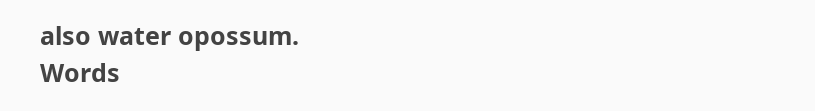also water opossum.
Words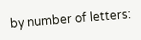by number of letters: